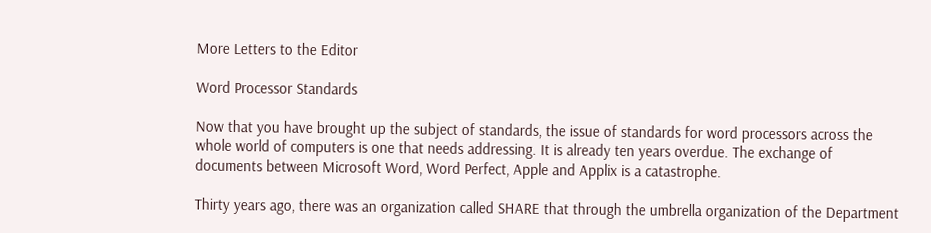More Letters to the Editor

Word Processor Standards

Now that you have brought up the subject of standards, the issue of standards for word processors across the whole world of computers is one that needs addressing. It is already ten years overdue. The exchange of documents between Microsoft Word, Word Perfect, Apple and Applix is a catastrophe.

Thirty years ago, there was an organization called SHARE that through the umbrella organization of the Department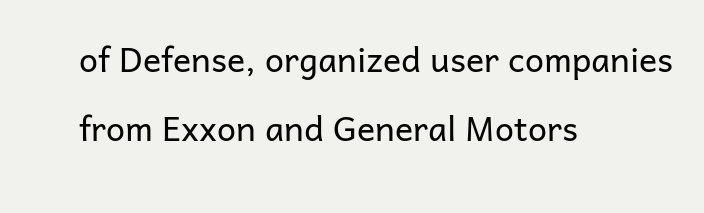of Defense, organized user companies from Exxon and General Motors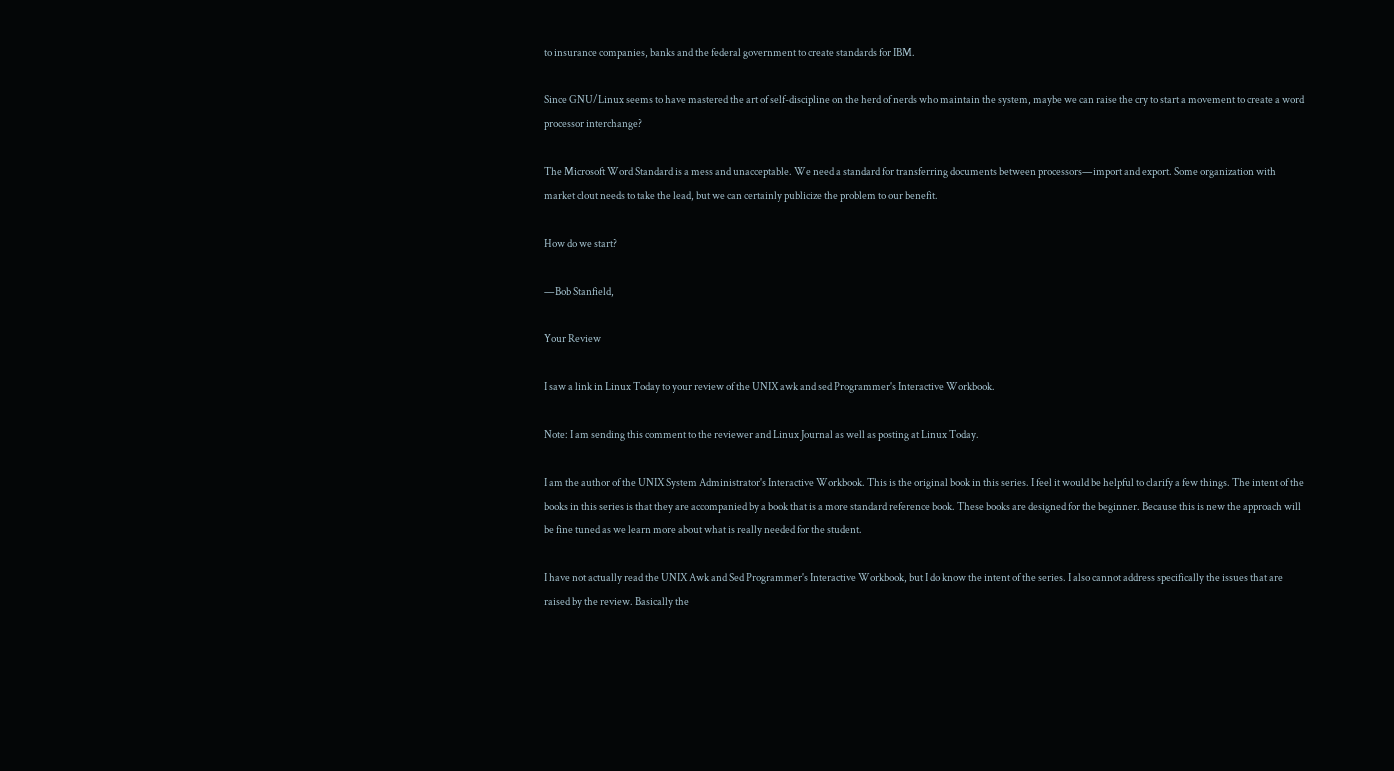to insurance companies, banks and the federal government to create standards for IBM.

Since GNU/Linux seems to have mastered the art of self-discipline on the herd of nerds who maintain the system, maybe we can raise the cry to start a movement to create a word processor interchange?

The Microsoft Word Standard is a mess and unacceptable. We need a standard for transferring documents between processors—import and export. Some organization with market clout needs to take the lead, but we can certainly publicize the problem to our benefit.

How do we start?

—Bob Stanfield,

Your Review

I saw a link in Linux Today to your review of the UNIX awk and sed Programmer's Interactive Workbook.

Note: I am sending this comment to the reviewer and Linux Journal as well as posting at Linux Today.

I am the author of the UNIX System Administrator's Interactive Workbook. This is the original book in this series. I feel it would be helpful to clarify a few things. The intent of the books in this series is that they are accompanied by a book that is a more standard reference book. These books are designed for the beginner. Because this is new the approach will be fine tuned as we learn more about what is really needed for the student.

I have not actually read the UNIX Awk and Sed Programmer's Interactive Workbook, but I do know the intent of the series. I also cannot address specifically the issues that are raised by the review. Basically the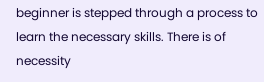beginner is stepped through a process to learn the necessary skills. There is of necessity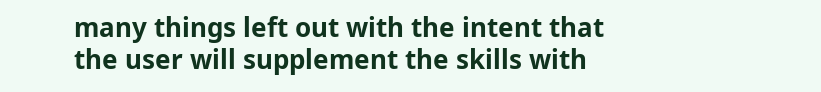many things left out with the intent that the user will supplement the skills with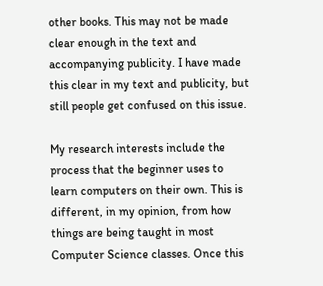other books. This may not be made clear enough in the text and accompanying publicity. I have made this clear in my text and publicity, but still people get confused on this issue.

My research interests include the process that the beginner uses to learn computers on their own. This is different, in my opinion, from how things are being taught in most Computer Science classes. Once this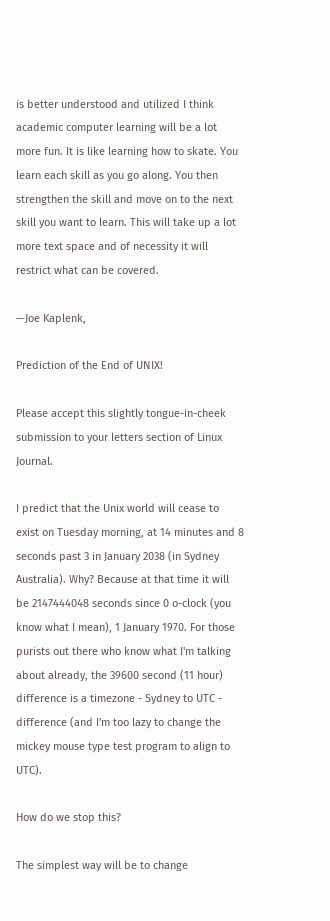is better understood and utilized I think academic computer learning will be a lot more fun. It is like learning how to skate. You learn each skill as you go along. You then strengthen the skill and move on to the next skill you want to learn. This will take up a lot more text space and of necessity it will restrict what can be covered.

—Joe Kaplenk,

Prediction of the End of UNIX!

Please accept this slightly tongue-in-cheek submission to your letters section of Linux Journal.

I predict that the Unix world will cease to exist on Tuesday morning, at 14 minutes and 8 seconds past 3 in January 2038 (in Sydney Australia). Why? Because at that time it will be 2147444048 seconds since 0 o-clock (you know what I mean), 1 January 1970. For those purists out there who know what I'm talking about already, the 39600 second (11 hour) difference is a timezone - Sydney to UTC - difference (and I'm too lazy to change the mickey mouse type test program to align to UTC).

How do we stop this?

The simplest way will be to change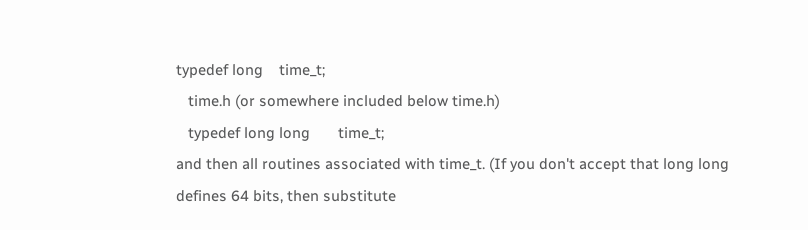typedef long    time_t;
   time.h (or somewhere included below time.h)
   typedef long long       time_t;
and then all routines associated with time_t. (If you don't accept that long long defines 64 bits, then substitute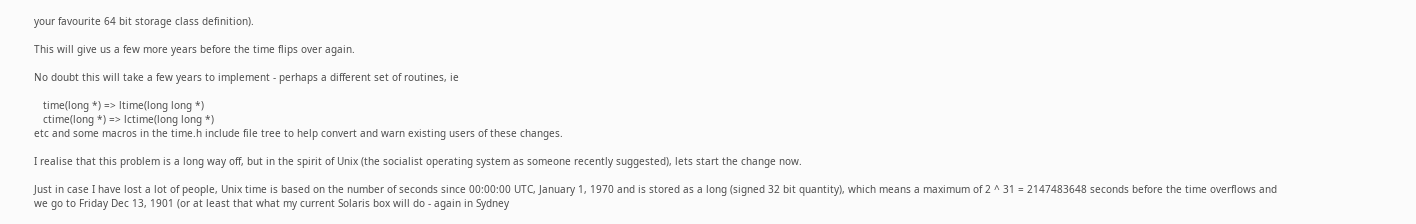your favourite 64 bit storage class definition).

This will give us a few more years before the time flips over again.

No doubt this will take a few years to implement - perhaps a different set of routines, ie

   time(long *) => ltime(long long *)
   ctime(long *) => lctime(long long *)
etc and some macros in the time.h include file tree to help convert and warn existing users of these changes.

I realise that this problem is a long way off, but in the spirit of Unix (the socialist operating system as someone recently suggested), lets start the change now.

Just in case I have lost a lot of people, Unix time is based on the number of seconds since 00:00:00 UTC, January 1, 1970 and is stored as a long (signed 32 bit quantity), which means a maximum of 2 ^ 31 = 2147483648 seconds before the time overflows and we go to Friday Dec 13, 1901 (or at least that what my current Solaris box will do - again in Sydney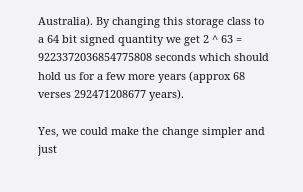Australia). By changing this storage class to a 64 bit signed quantity we get 2 ^ 63 = 9223372036854775808 seconds which should hold us for a few more years (approx 68 verses 292471208677 years).

Yes, we could make the change simpler and just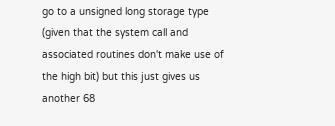go to a unsigned long storage type (given that the system call and associated routines don't make use of the high bit) but this just gives us another 68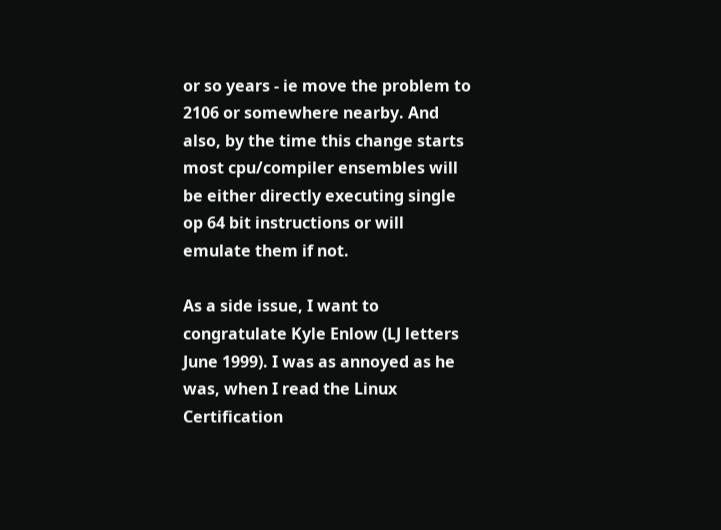or so years - ie move the problem to 2106 or somewhere nearby. And also, by the time this change starts most cpu/compiler ensembles will be either directly executing single op 64 bit instructions or will emulate them if not.

As a side issue, I want to congratulate Kyle Enlow (LJ letters June 1999). I was as annoyed as he was, when I read the Linux Certification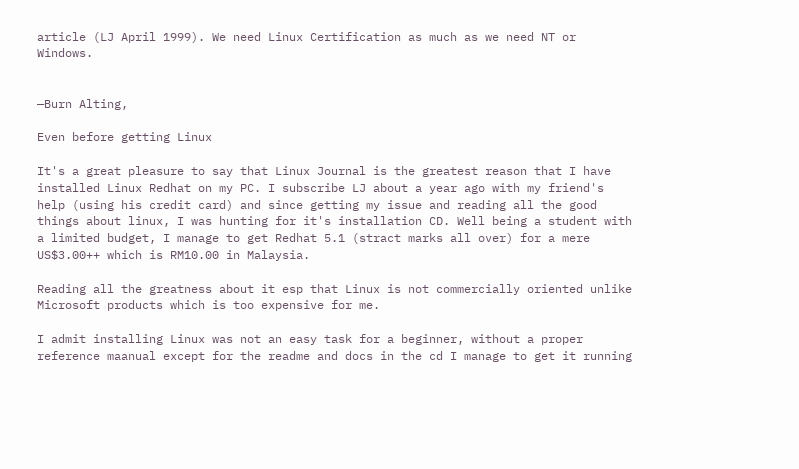article (LJ April 1999). We need Linux Certification as much as we need NT or Windows.


—Burn Alting,

Even before getting Linux

It's a great pleasure to say that Linux Journal is the greatest reason that I have installed Linux Redhat on my PC. I subscribe LJ about a year ago with my friend's help (using his credit card) and since getting my issue and reading all the good things about linux, I was hunting for it's installation CD. Well being a student with a limited budget, I manage to get Redhat 5.1 (stract marks all over) for a mere US$3.00++ which is RM10.00 in Malaysia.

Reading all the greatness about it esp that Linux is not commercially oriented unlike Microsoft products which is too expensive for me.

I admit installing Linux was not an easy task for a beginner, without a proper reference maanual except for the readme and docs in the cd I manage to get it running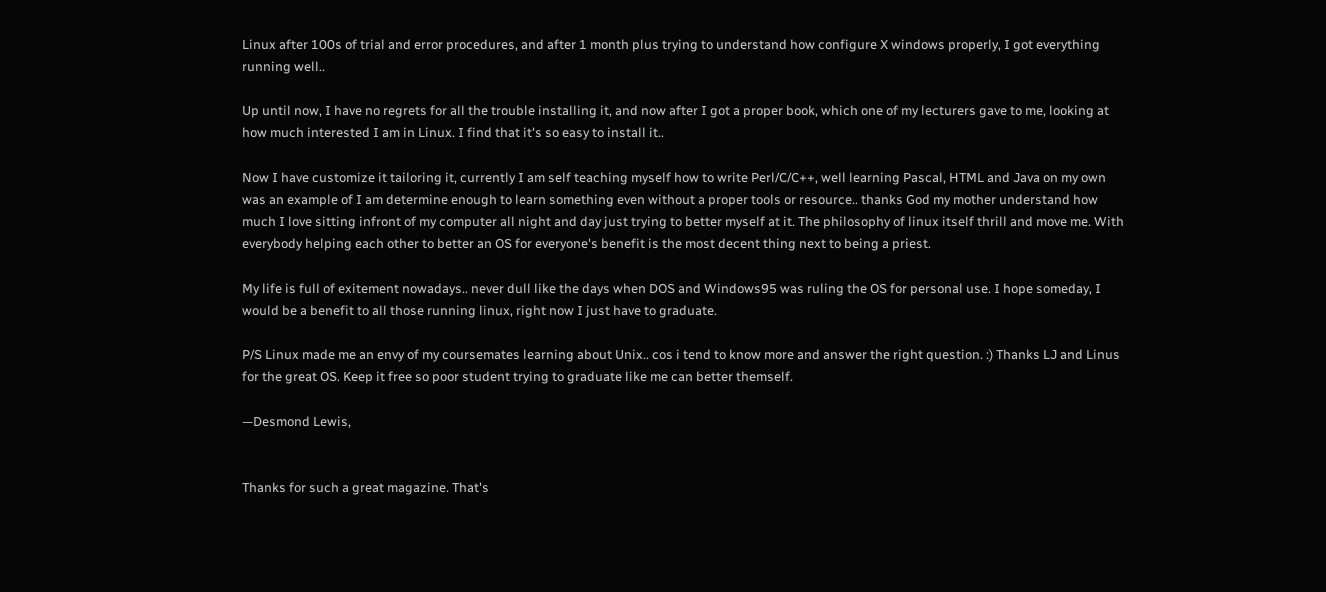Linux after 100s of trial and error procedures, and after 1 month plus trying to understand how configure X windows properly, I got everything running well..

Up until now, I have no regrets for all the trouble installing it, and now after I got a proper book, which one of my lecturers gave to me, looking at how much interested I am in Linux. I find that it's so easy to install it..

Now I have customize it tailoring it, currently I am self teaching myself how to write Perl/C/C++, well learning Pascal, HTML and Java on my own was an example of I am determine enough to learn something even without a proper tools or resource.. thanks God my mother understand how much I love sitting infront of my computer all night and day just trying to better myself at it. The philosophy of linux itself thrill and move me. With everybody helping each other to better an OS for everyone's benefit is the most decent thing next to being a priest.

My life is full of exitement nowadays.. never dull like the days when DOS and Windows95 was ruling the OS for personal use. I hope someday, I would be a benefit to all those running linux, right now I just have to graduate.

P/S Linux made me an envy of my coursemates learning about Unix.. cos i tend to know more and answer the right question. :) Thanks LJ and Linus for the great OS. Keep it free so poor student trying to graduate like me can better themself.

—Desmond Lewis,


Thanks for such a great magazine. That's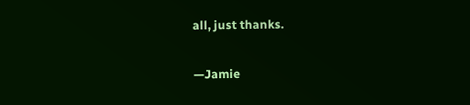all, just thanks.

—Jamie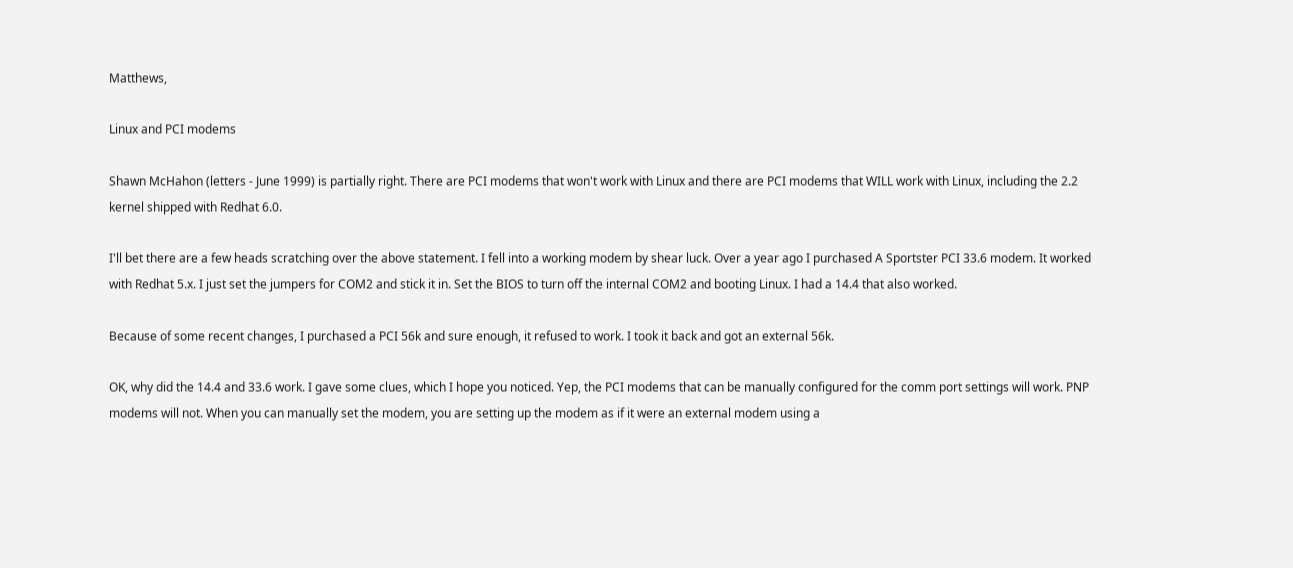Matthews,

Linux and PCI modems

Shawn McHahon (letters - June 1999) is partially right. There are PCI modems that won't work with Linux and there are PCI modems that WILL work with Linux, including the 2.2 kernel shipped with Redhat 6.0.

I'll bet there are a few heads scratching over the above statement. I fell into a working modem by shear luck. Over a year ago I purchased A Sportster PCI 33.6 modem. It worked with Redhat 5.x. I just set the jumpers for COM2 and stick it in. Set the BIOS to turn off the internal COM2 and booting Linux. I had a 14.4 that also worked.

Because of some recent changes, I purchased a PCI 56k and sure enough, it refused to work. I took it back and got an external 56k.

OK, why did the 14.4 and 33.6 work. I gave some clues, which I hope you noticed. Yep, the PCI modems that can be manually configured for the comm port settings will work. PNP modems will not. When you can manually set the modem, you are setting up the modem as if it were an external modem using a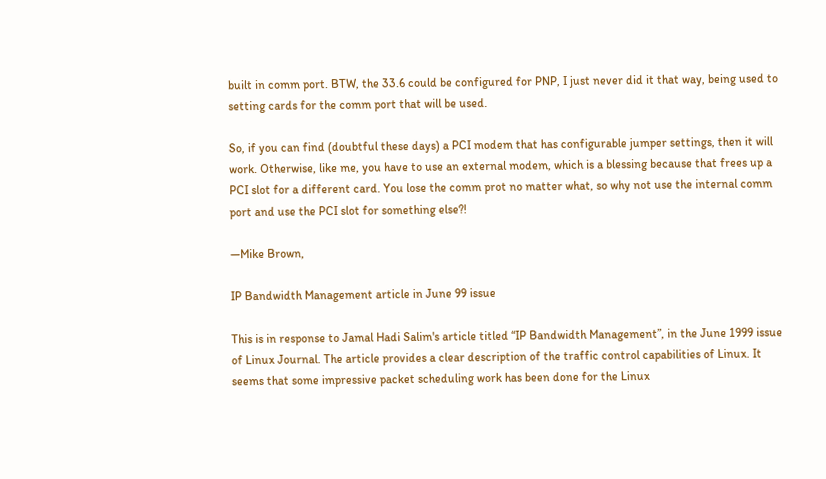built in comm port. BTW, the 33.6 could be configured for PNP, I just never did it that way, being used to setting cards for the comm port that will be used.

So, if you can find (doubtful these days) a PCI modem that has configurable jumper settings, then it will work. Otherwise, like me, you have to use an external modem, which is a blessing because that frees up a PCI slot for a different card. You lose the comm prot no matter what, so why not use the internal comm port and use the PCI slot for something else?!

—Mike Brown,

IP Bandwidth Management article in June 99 issue

This is in response to Jamal Hadi Salim's article titled “IP Bandwidth Management”, in the June 1999 issue of Linux Journal. The article provides a clear description of the traffic control capabilities of Linux. It seems that some impressive packet scheduling work has been done for the Linux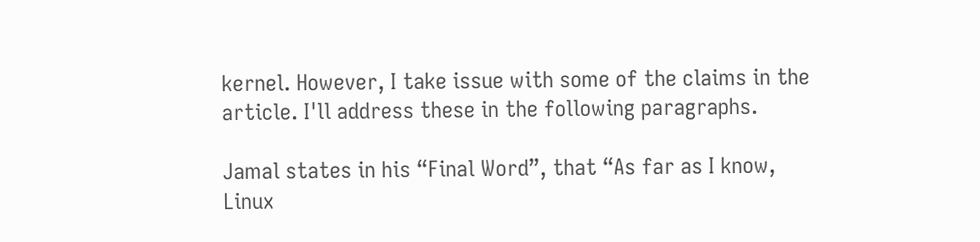kernel. However, I take issue with some of the claims in the article. I'll address these in the following paragraphs.

Jamal states in his “Final Word”, that “As far as I know, Linux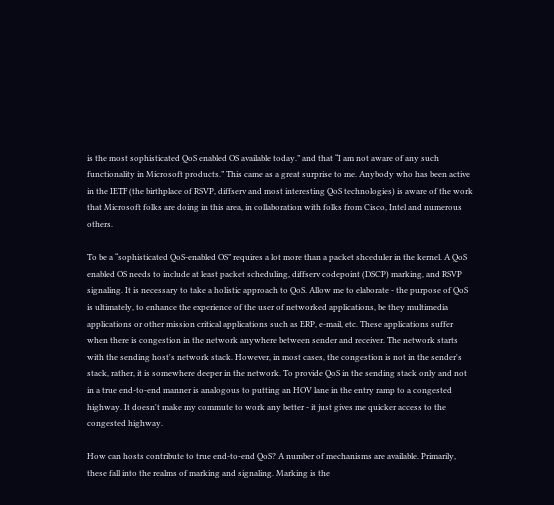is the most sophisticated QoS enabled OS available today.” and that “I am not aware of any such functionality in Microsoft products.” This came as a great surprise to me. Anybody who has been active in the IETF (the birthplace of RSVP, diffserv and most interesting QoS technologies) is aware of the work that Microsoft folks are doing in this area, in collaboration with folks from Cisco, Intel and numerous others.

To be a “sophisticated QoS-enabled OS” requires a lot more than a packet shceduler in the kernel. A QoS enabled OS needs to include at least packet scheduling, diffserv codepoint (DSCP) marking, and RSVP signaling. It is necessary to take a holistic approach to QoS. Allow me to elaborate - the purpose of QoS is ultimately, to enhance the experience of the user of networked applications, be they multimedia applications or other mission critical applications such as ERP, e-mail, etc. These applications suffer when there is congestion in the network anywhere between sender and receiver. The network starts with the sending host's network stack. However, in most cases, the congestion is not in the sender's stack, rather, it is somewhere deeper in the network. To provide QoS in the sending stack only and not in a true end-to-end manner is analogous to putting an HOV lane in the entry ramp to a congested highway. It doesn't make my commute to work any better - it just gives me quicker access to the congested highway.

How can hosts contribute to true end-to-end QoS? A number of mechanisms are available. Primarily, these fall into the realms of marking and signaling. Marking is the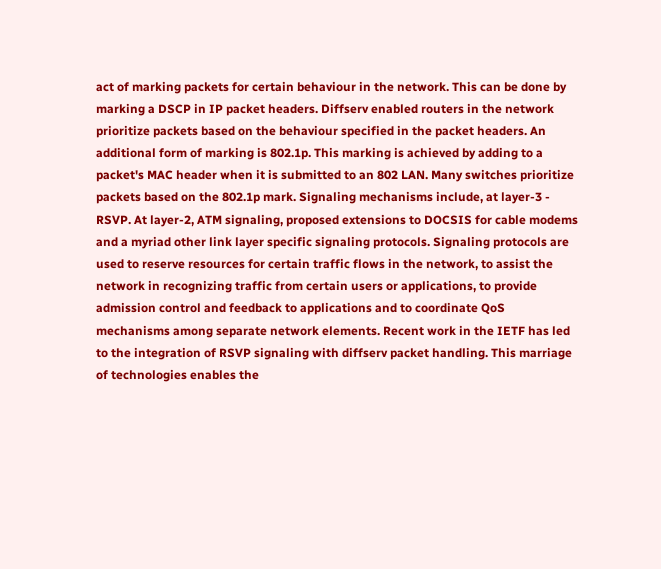act of marking packets for certain behaviour in the network. This can be done by marking a DSCP in IP packet headers. Diffserv enabled routers in the network prioritize packets based on the behaviour specified in the packet headers. An additional form of marking is 802.1p. This marking is achieved by adding to a packet's MAC header when it is submitted to an 802 LAN. Many switches prioritize packets based on the 802.1p mark. Signaling mechanisms include, at layer-3 - RSVP. At layer-2, ATM signaling, proposed extensions to DOCSIS for cable modems and a myriad other link layer specific signaling protocols. Signaling protocols are used to reserve resources for certain traffic flows in the network, to assist the network in recognizing traffic from certain users or applications, to provide admission control and feedback to applications and to coordinate QoS mechanisms among separate network elements. Recent work in the IETF has led to the integration of RSVP signaling with diffserv packet handling. This marriage of technologies enables the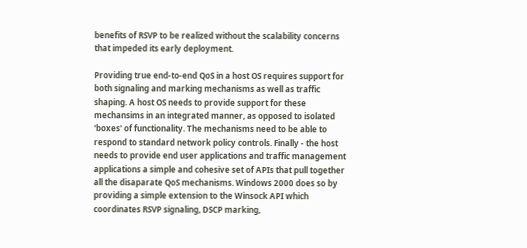benefits of RSVP to be realized without the scalability concerns that impeded its early deployment.

Providing true end-to-end QoS in a host OS requires support for both signaling and marking mechanisms as well as traffic shaping. A host OS needs to provide support for these mechansims in an integrated manner, as opposed to isolated 'boxes' of functionality. The mechanisms need to be able to respond to standard network policy controls. Finally - the host needs to provide end user applications and traffic management applications a simple and cohesive set of APIs that pull together all the disaparate QoS mechanisms. Windows 2000 does so by providing a simple extension to the Winsock API which coordinates RSVP signaling, DSCP marking,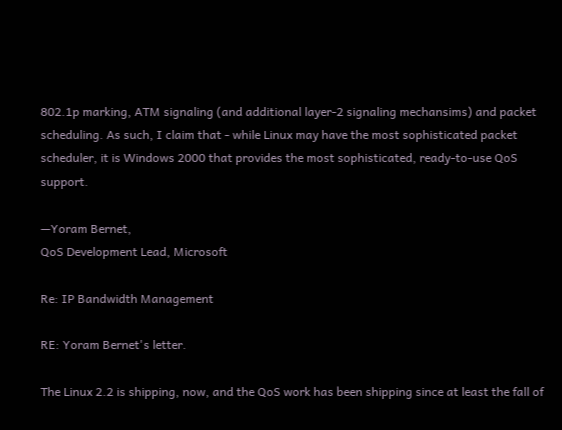802.1p marking, ATM signaling (and additional layer-2 signaling mechansims) and packet scheduling. As such, I claim that - while Linux may have the most sophisticated packet scheduler, it is Windows 2000 that provides the most sophisticated, ready-to-use QoS support.

—Yoram Bernet,
QoS Development Lead, Microsoft

Re: IP Bandwidth Management

RE: Yoram Bernet's letter.

The Linux 2.2 is shipping, now, and the QoS work has been shipping since at least the fall of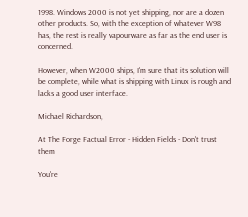1998. Windows 2000 is not yet shipping, nor are a dozen other products. So, with the exception of whatever W98 has, the rest is really vapourware as far as the end user is concerned.

However, when W2000 ships, I'm sure that its solution will be complete, while what is shipping with Linux is rough and lacks a good user interface.

Michael Richardson,

At The Forge Factual Error - Hidden Fields - Don't trust them

You're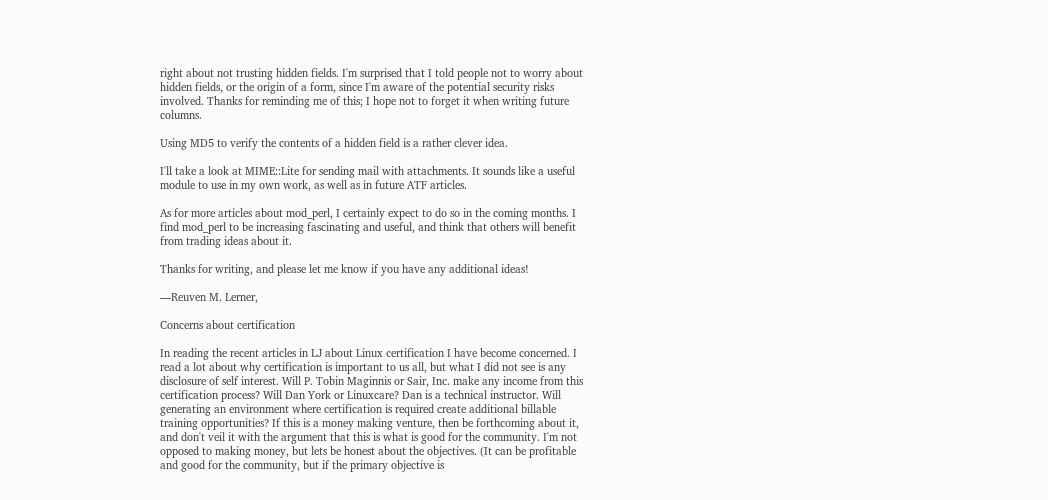right about not trusting hidden fields. I'm surprised that I told people not to worry about hidden fields, or the origin of a form, since I'm aware of the potential security risks involved. Thanks for reminding me of this; I hope not to forget it when writing future columns.

Using MD5 to verify the contents of a hidden field is a rather clever idea.

I'll take a look at MIME::Lite for sending mail with attachments. It sounds like a useful module to use in my own work, as well as in future ATF articles.

As for more articles about mod_perl, I certainly expect to do so in the coming months. I find mod_perl to be increasing fascinating and useful, and think that others will benefit from trading ideas about it.

Thanks for writing, and please let me know if you have any additional ideas!

—Reuven M. Lerner,

Concerns about certification

In reading the recent articles in LJ about Linux certification I have become concerned. I read a lot about why certification is important to us all, but what I did not see is any disclosure of self interest. Will P. Tobin Maginnis or Sair, Inc. make any income from this certification process? Will Dan York or Linuxcare? Dan is a technical instructor. Will generating an environment where certification is required create additional billable training opportunities? If this is a money making venture, then be forthcoming about it, and don't veil it with the argument that this is what is good for the community. I'm not opposed to making money, but lets be honest about the objectives. (It can be profitable and good for the community, but if the primary objective is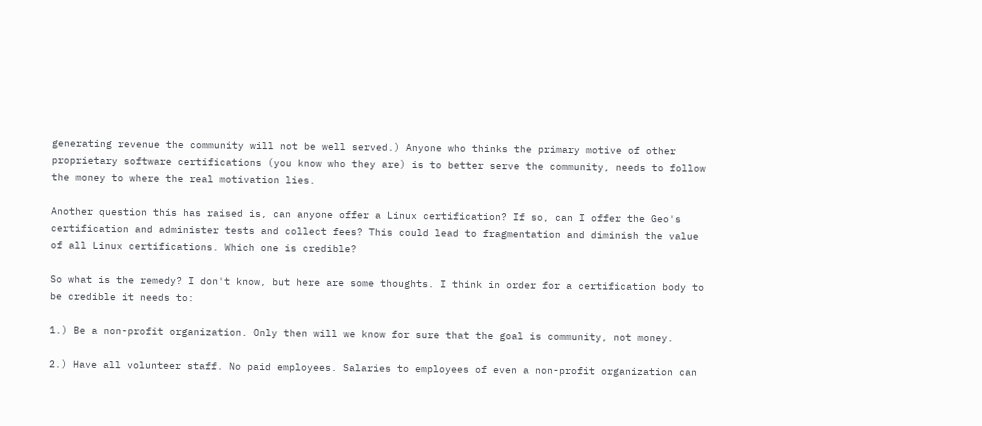generating revenue the community will not be well served.) Anyone who thinks the primary motive of other proprietary software certifications (you know who they are) is to better serve the community, needs to follow the money to where the real motivation lies.

Another question this has raised is, can anyone offer a Linux certification? If so, can I offer the Geo's certification and administer tests and collect fees? This could lead to fragmentation and diminish the value of all Linux certifications. Which one is credible?

So what is the remedy? I don't know, but here are some thoughts. I think in order for a certification body to be credible it needs to:

1.) Be a non-profit organization. Only then will we know for sure that the goal is community, not money.

2.) Have all volunteer staff. No paid employees. Salaries to employees of even a non-profit organization can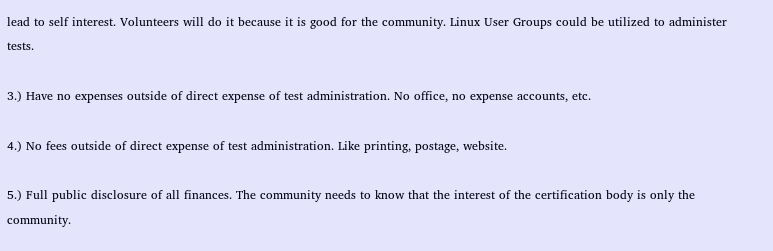lead to self interest. Volunteers will do it because it is good for the community. Linux User Groups could be utilized to administer tests.

3.) Have no expenses outside of direct expense of test administration. No office, no expense accounts, etc.

4.) No fees outside of direct expense of test administration. Like printing, postage, website.

5.) Full public disclosure of all finances. The community needs to know that the interest of the certification body is only the community.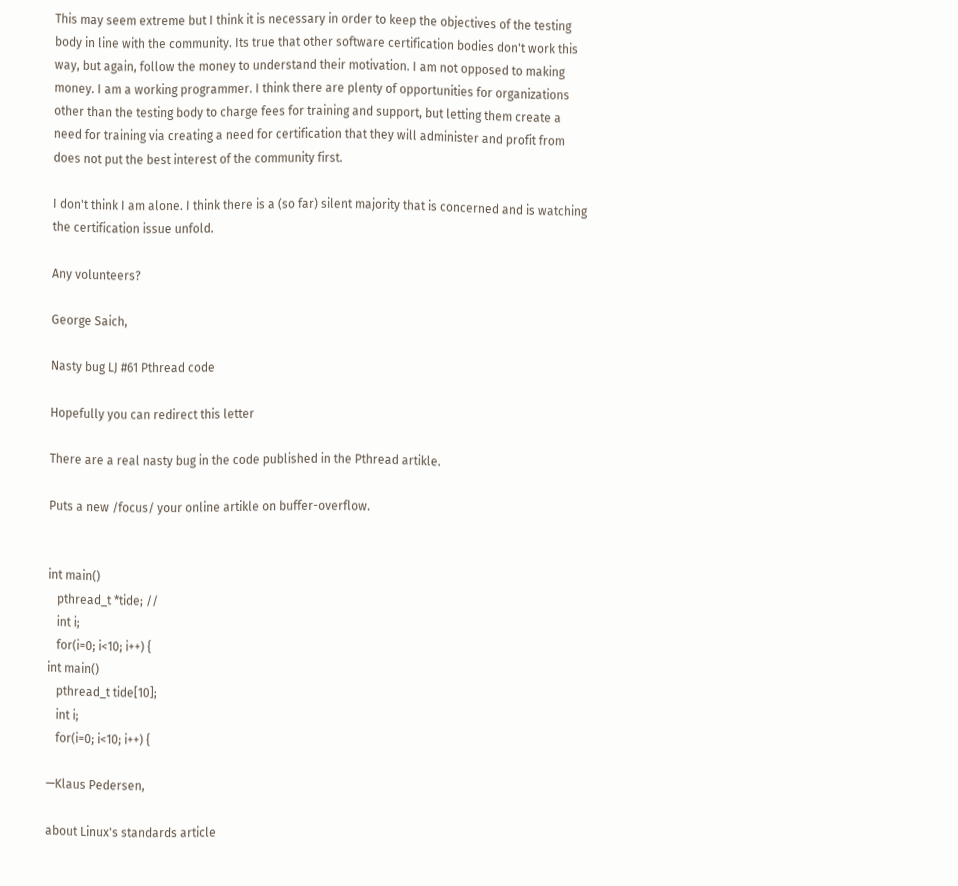This may seem extreme but I think it is necessary in order to keep the objectives of the testing body in line with the community. Its true that other software certification bodies don't work this way, but again, follow the money to understand their motivation. I am not opposed to making money. I am a working programmer. I think there are plenty of opportunities for organizations other than the testing body to charge fees for training and support, but letting them create a need for training via creating a need for certification that they will administer and profit from does not put the best interest of the community first.

I don't think I am alone. I think there is a (so far) silent majority that is concerned and is watching the certification issue unfold.

Any volunteers?

George Saich,

Nasty bug LJ #61 Pthread code

Hopefully you can redirect this letter

There are a real nasty bug in the code published in the Pthread artikle.

Puts a new /focus/ your online artikle on buffer-overflow.


int main()
   pthread_t *tide; //
   int i;
   for(i=0; i<10; i++) {
int main()
   pthread_t tide[10];
   int i;
   for(i=0; i<10; i++) {

—Klaus Pedersen,

about Linux's standards article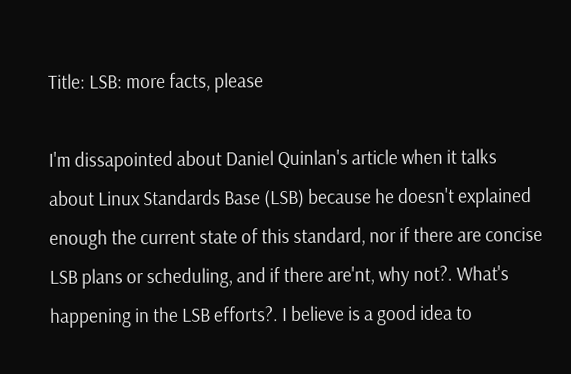Title: LSB: more facts, please

I'm dissapointed about Daniel Quinlan's article when it talks about Linux Standards Base (LSB) because he doesn't explained enough the current state of this standard, nor if there are concise LSB plans or scheduling, and if there are'nt, why not?. What's happening in the LSB efforts?. I believe is a good idea to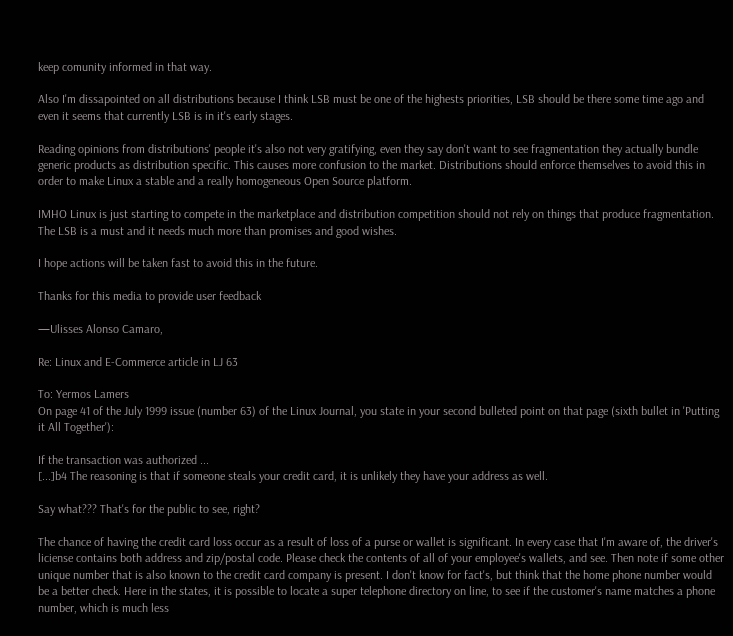keep comunity informed in that way.

Also I'm dissapointed on all distributions because I think LSB must be one of the highests priorities, LSB should be there some time ago and even it seems that currently LSB is in it's early stages.

Reading opinions from distributions' people it's also not very gratifying, even they say don't want to see fragmentation they actually bundle generic products as distribution specific. This causes more confusion to the market. Distributions should enforce themselves to avoid this in order to make Linux a stable and a really homogeneous Open Source platform.

IMHO Linux is just starting to compete in the marketplace and distribution competition should not rely on things that produce fragmentation. The LSB is a must and it needs much more than promises and good wishes.

I hope actions will be taken fast to avoid this in the future.

Thanks for this media to provide user feedback

—Ulisses Alonso Camaro,

Re: Linux and E-Commerce article in LJ 63

To: Yermos Lamers
On page 41 of the July 1999 issue (number 63) of the Linux Journal, you state in your second bulleted point on that page (sixth bullet in 'Putting it All Together'):

If the transaction was authorized ...
[...]b4 The reasoning is that if someone steals your credit card, it is unlikely they have your address as well.

Say what??? That's for the public to see, right?

The chance of having the credit card loss occur as a result of loss of a purse or wallet is significant. In every case that I'm aware of, the driver's liciense contains both address and zip/postal code. Please check the contents of all of your employee's wallets, and see. Then note if some other unique number that is also known to the credit card company is present. I don't know for fact's, but think that the home phone number would be a better check. Here in the states, it is possible to locate a super telephone directory on line, to see if the customer's name matches a phone number, which is much less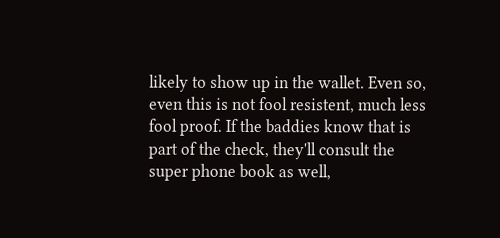likely to show up in the wallet. Even so, even this is not fool resistent, much less fool proof. If the baddies know that is part of the check, they'll consult the super phone book as well,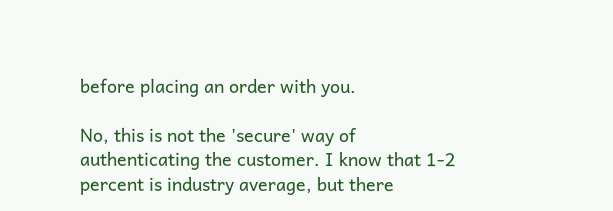before placing an order with you.

No, this is not the 'secure' way of authenticating the customer. I know that 1-2 percent is industry average, but there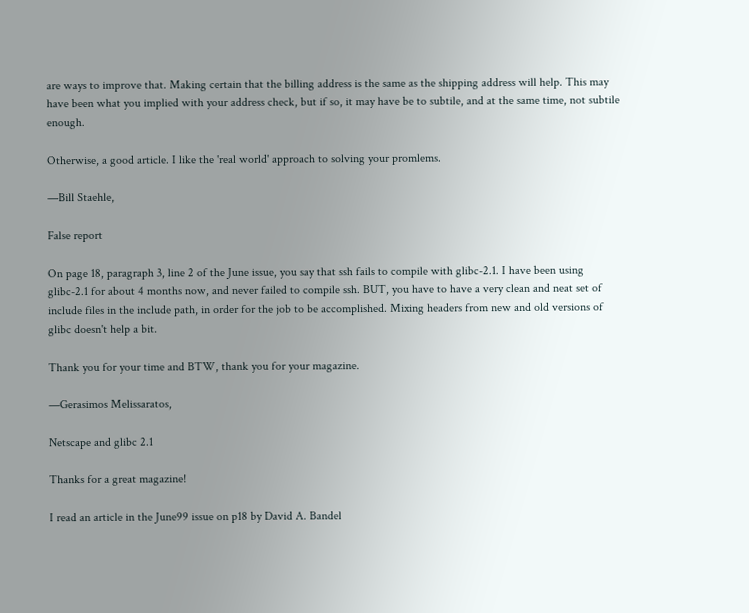are ways to improve that. Making certain that the billing address is the same as the shipping address will help. This may have been what you implied with your address check, but if so, it may have be to subtile, and at the same time, not subtile enough.

Otherwise, a good article. I like the 'real world' approach to solving your promlems.

—Bill Staehle,

False report

On page 18, paragraph 3, line 2 of the June issue, you say that ssh fails to compile with glibc-2.1. I have been using glibc-2.1 for about 4 months now, and never failed to compile ssh. BUT, you have to have a very clean and neat set of include files in the include path, in order for the job to be accomplished. Mixing headers from new and old versions of glibc doesn't help a bit.

Thank you for your time and BTW, thank you for your magazine.

—Gerasimos Melissaratos,

Netscape and glibc 2.1

Thanks for a great magazine!

I read an article in the June99 issue on p18 by David A. Bandel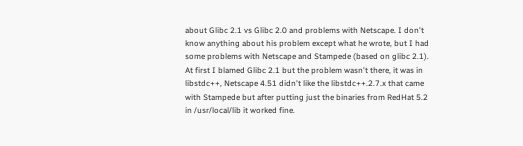about Glibc 2.1 vs Glibc 2.0 and problems with Netscape. I don't know anything about his problem except what he wrote, but I had some problems with Netscape and Stampede (based on glibc 2.1). At first I blamed Glibc 2.1 but the problem wasn't there, it was in libstdc++, Netscape 4.51 didn't like the libstdc++.2.7.x that came with Stampede but after putting just the binaries from RedHat 5.2 in /usr/local/lib it worked fine.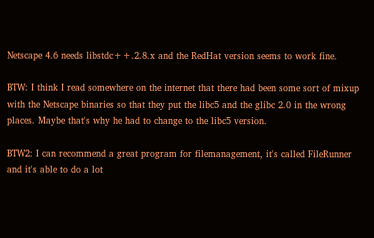Netscape 4.6 needs libstdc++.2.8.x and the RedHat version seems to work fine.

BTW: I think I read somewhere on the internet that there had been some sort of mixup with the Netscape binaries so that they put the libc5 and the glibc 2.0 in the wrong places. Maybe that's why he had to change to the libc5 version.

BTW2: I can recommend a great program for filemanagement, it's called FileRunner and it's able to do a lot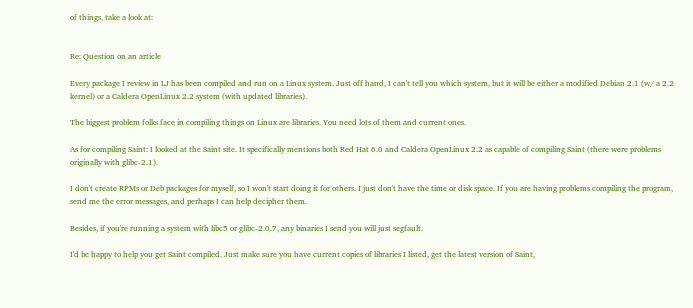of things, take a look at:


Re: Question on an article

Every package I review in LJ has been compiled and run on a Linux system. Just off hand, I can't tell you which system, but it will be either a modified Debian 2.1 (w/ a 2.2 kernel) or a Caldera OpenLinux 2.2 system (with updated libraries).

The biggest problem folks face in compiling things on Linux are libraries. You need lots of them and current ones.

As for compiling Saint: I looked at the Saint site. It specifically mentions both Red Hat 6.0 and Caldera OpenLinux 2.2 as capable of compiling Saint (there were problems originally with glibc-2.1).

I don't create RPMs or Deb packages for myself, so I won't start doing it for others. I just don't have the time or disk space. If you are having problems compiling the program, send me the error messages, and perhaps I can help decipher them.

Besides, if you're running a system with libc5 or glibc-2.0.7, any binaries I send you will just segfault.

I'd be happy to help you get Saint compiled. Just make sure you have current copies of libraries I listed, get the latest version of Saint,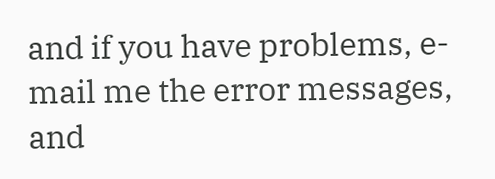and if you have problems, e-mail me the error messages, and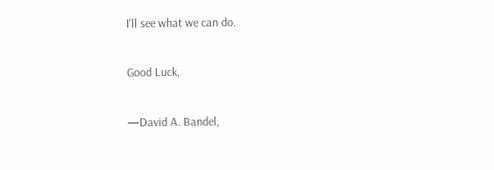I'll see what we can do.

Good Luck,

—David A. Bandel,